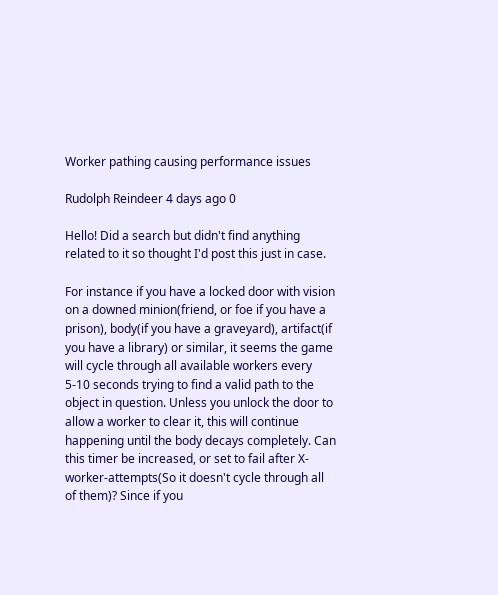Worker pathing causing performance issues

Rudolph Reindeer 4 days ago 0

Hello! Did a search but didn't find anything related to it so thought I'd post this just in case.

For instance if you have a locked door with vision on a downed minion(friend, or foe if you have a prison), body(if you have a graveyard), artifact(if you have a library) or similar, it seems the game will cycle through all available workers every 5-10 seconds trying to find a valid path to the object in question. Unless you unlock the door to allow a worker to clear it, this will continue happening until the body decays completely. Can this timer be increased, or set to fail after X-worker-attempts(So it doesn't cycle through all of them)? Since if you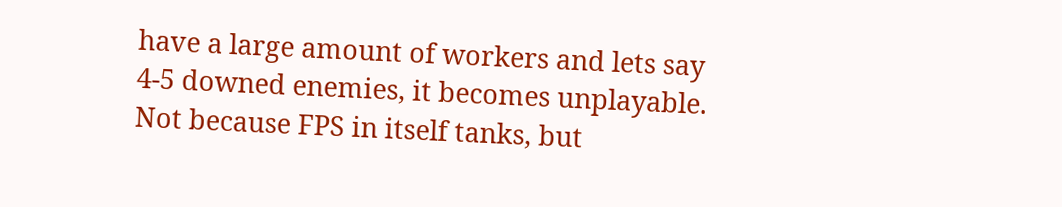have a large amount of workers and lets say 4-5 downed enemies, it becomes unplayable. Not because FPS in itself tanks, but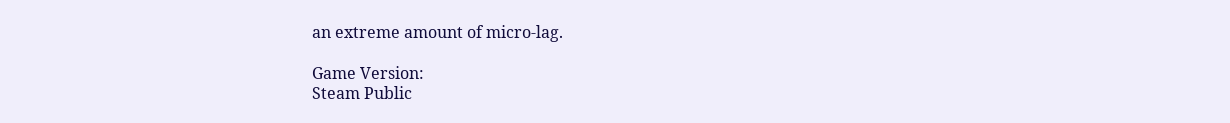an extreme amount of micro-lag.

Game Version:
Steam Public